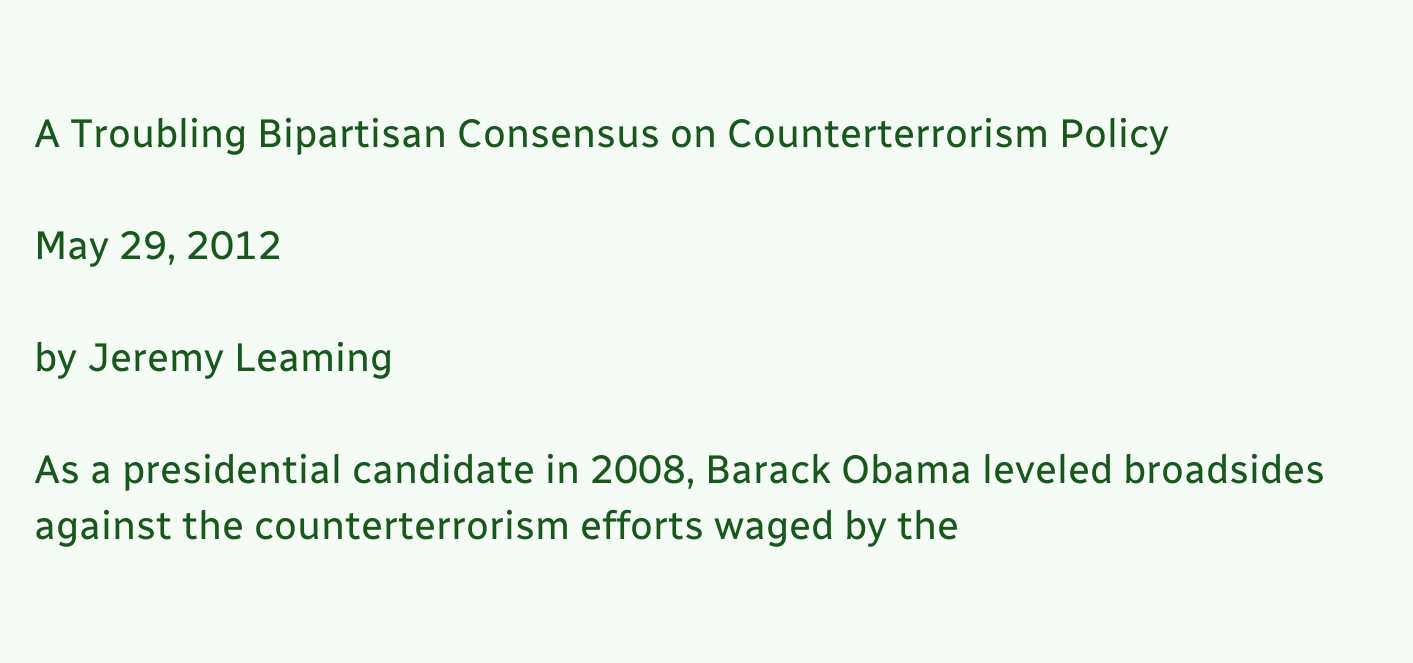A Troubling Bipartisan Consensus on Counterterrorism Policy

May 29, 2012

by Jeremy Leaming

As a presidential candidate in 2008, Barack Obama leveled broadsides against the counterterrorism efforts waged by the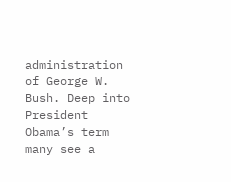administration of George W. Bush. Deep into President Obama’s term many see a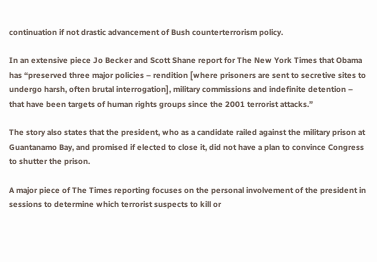continuation if not drastic advancement of Bush counterterrorism policy.

In an extensive piece Jo Becker and Scott Shane report for The New York Times that Obama has “preserved three major policies – rendition [where prisoners are sent to secretive sites to undergo harsh, often brutal interrogation], military commissions and indefinite detention – that have been targets of human rights groups since the 2001 terrorist attacks.”

The story also states that the president, who as a candidate railed against the military prison at Guantanamo Bay, and promised if elected to close it, did not have a plan to convince Congress to shutter the prison.

A major piece of The Times reporting focuses on the personal involvement of the president in sessions to determine which terrorist suspects to kill or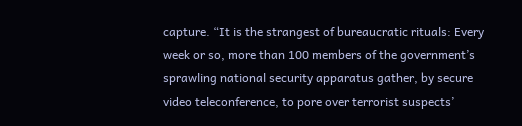capture. “It is the strangest of bureaucratic rituals: Every week or so, more than 100 members of the government’s sprawling national security apparatus gather, by secure video teleconference, to pore over terrorist suspects’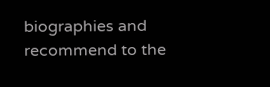biographies and recommend to the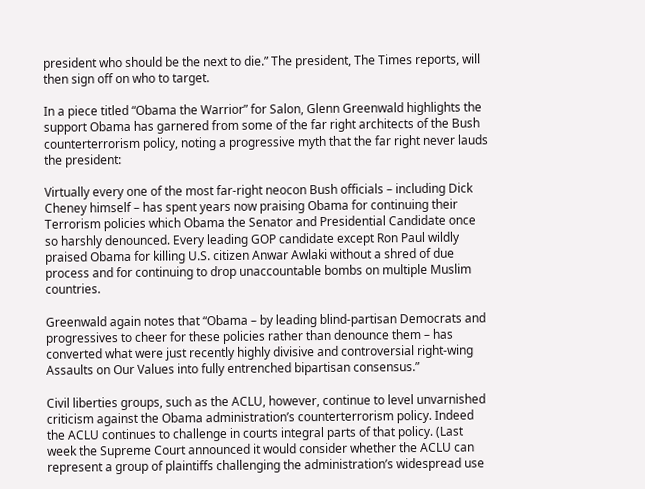president who should be the next to die.” The president, The Times reports, will then sign off on who to target.

In a piece titled “Obama the Warrior” for Salon, Glenn Greenwald highlights the support Obama has garnered from some of the far right architects of the Bush counterterrorism policy, noting a progressive myth that the far right never lauds the president:

Virtually every one of the most far-right neocon Bush officials – including Dick Cheney himself – has spent years now praising Obama for continuing their Terrorism policies which Obama the Senator and Presidential Candidate once so harshly denounced. Every leading GOP candidate except Ron Paul wildly praised Obama for killing U.S. citizen Anwar Awlaki without a shred of due process and for continuing to drop unaccountable bombs on multiple Muslim countries.

Greenwald again notes that “Obama – by leading blind-partisan Democrats and progressives to cheer for these policies rather than denounce them – has converted what were just recently highly divisive and controversial right-wing Assaults on Our Values into fully entrenched bipartisan consensus.”

Civil liberties groups, such as the ACLU, however, continue to level unvarnished criticism against the Obama administration’s counterterrorism policy. Indeed the ACLU continues to challenge in courts integral parts of that policy. (Last week the Supreme Court announced it would consider whether the ACLU can represent a group of plaintiffs challenging the administration’s widespread use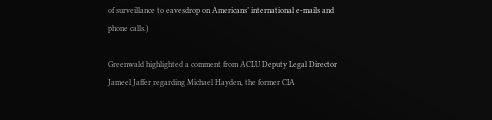of surveillance to eavesdrop on Americans’ international e-mails and phone calls.)

Greenwald highlighted a comment from ACLU Deputy Legal Director Jameel Jaffer regarding Michael Hayden, the former CIA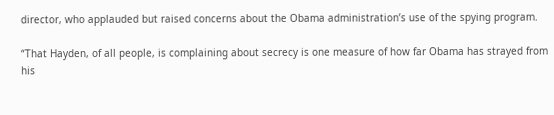director, who applauded but raised concerns about the Obama administration’s use of the spying program.

“That Hayden, of all people, is complaining about secrecy is one measure of how far Obama has strayed from his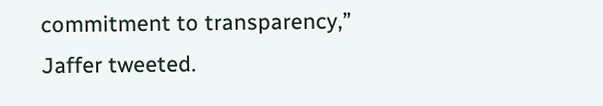commitment to transparency,” Jaffer tweeted.